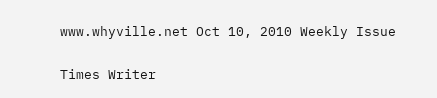www.whyville.net Oct 10, 2010 Weekly Issue

Times Writer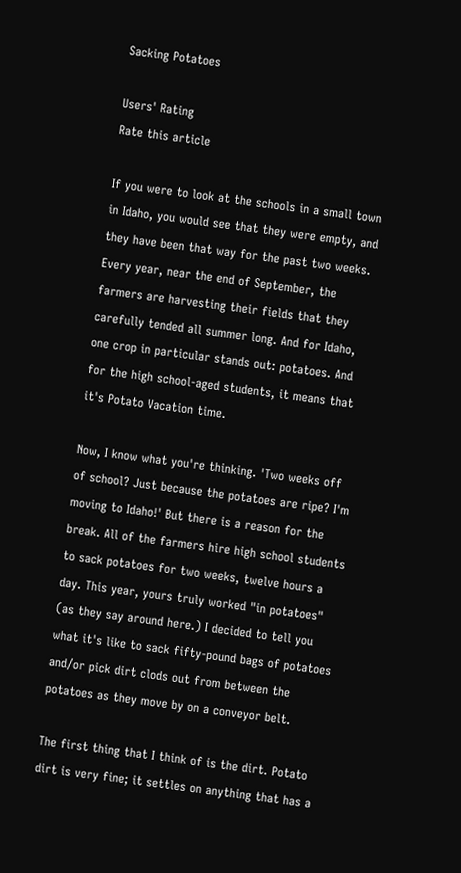Sacking Potatoes

Users' Rating
Rate this article

If you were to look at the schools in a small town in Idaho, you would see that they were empty, and they have been that way for the past two weeks. Every year, near the end of September, the farmers are harvesting their fields that they carefully tended all summer long. And for Idaho, one crop in particular stands out: potatoes. And for the high school-aged students, it means that it's Potato Vacation time.

Now, I know what you're thinking. 'Two weeks off of school? Just because the potatoes are ripe? I'm moving to Idaho!' But there is a reason for the break. All of the farmers hire high school students to sack potatoes for two weeks, twelve hours a day. This year, yours truly worked "in potatoes" (as they say around here.) I decided to tell you what it's like to sack fifty-pound bags of potatoes and/or pick dirt clods out from between the potatoes as they move by on a conveyor belt.

The first thing that I think of is the dirt. Potato dirt is very fine; it settles on anything that has a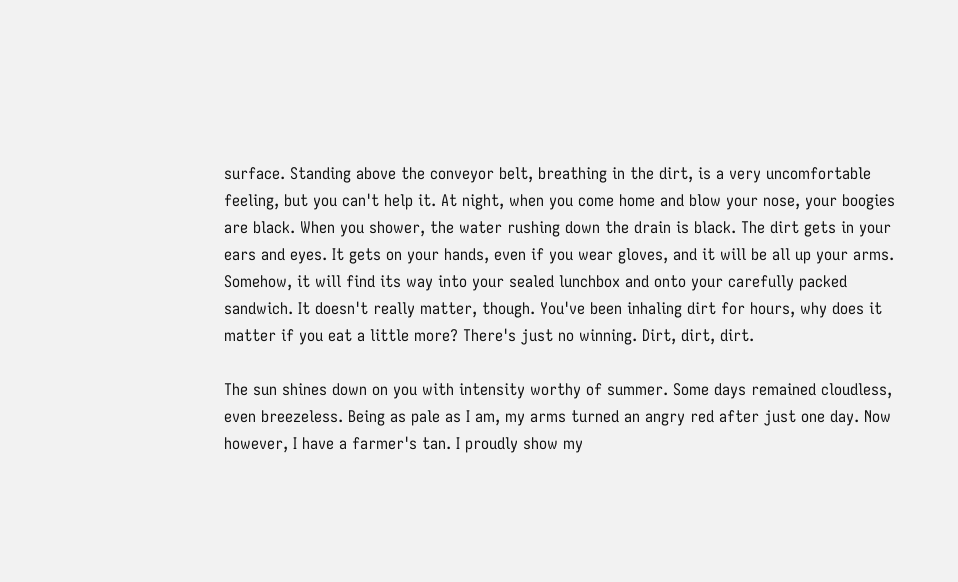surface. Standing above the conveyor belt, breathing in the dirt, is a very uncomfortable feeling, but you can't help it. At night, when you come home and blow your nose, your boogies are black. When you shower, the water rushing down the drain is black. The dirt gets in your ears and eyes. It gets on your hands, even if you wear gloves, and it will be all up your arms. Somehow, it will find its way into your sealed lunchbox and onto your carefully packed sandwich. It doesn't really matter, though. You've been inhaling dirt for hours, why does it matter if you eat a little more? There's just no winning. Dirt, dirt, dirt.

The sun shines down on you with intensity worthy of summer. Some days remained cloudless, even breezeless. Being as pale as I am, my arms turned an angry red after just one day. Now however, I have a farmer's tan. I proudly show my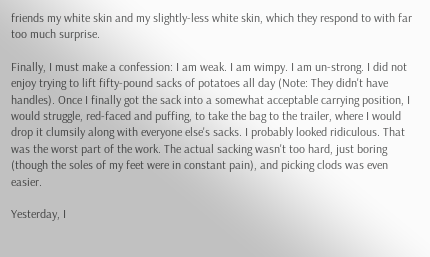friends my white skin and my slightly-less white skin, which they respond to with far too much surprise.

Finally, I must make a confession: I am weak. I am wimpy. I am un-strong. I did not enjoy trying to lift fifty-pound sacks of potatoes all day (Note: They didn't have handles). Once I finally got the sack into a somewhat acceptable carrying position, I would struggle, red-faced and puffing, to take the bag to the trailer, where I would drop it clumsily along with everyone else's sacks. I probably looked ridiculous. That was the worst part of the work. The actual sacking wasn't too hard, just boring (though the soles of my feet were in constant pain), and picking clods was even easier.

Yesterday, I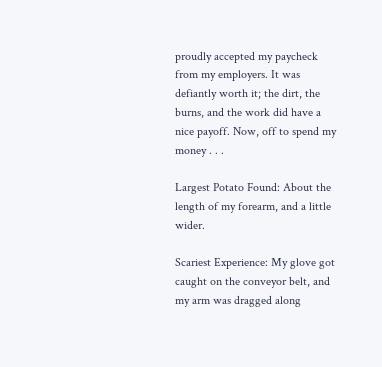proudly accepted my paycheck from my employers. It was defiantly worth it; the dirt, the burns, and the work did have a nice payoff. Now, off to spend my money . . .

Largest Potato Found: About the length of my forearm, and a little wider.

Scariest Experience: My glove got caught on the conveyor belt, and my arm was dragged along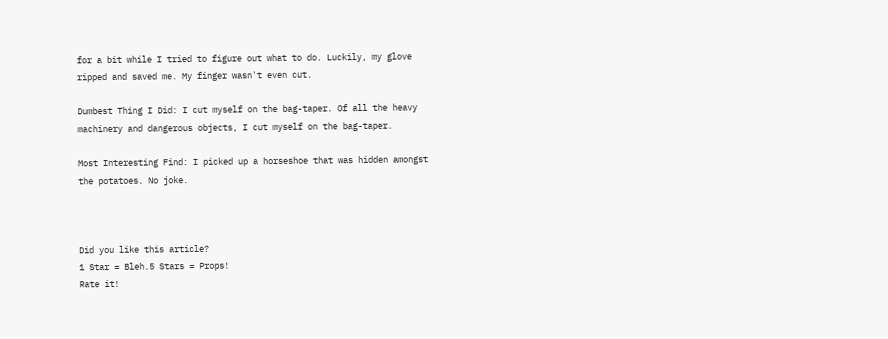for a bit while I tried to figure out what to do. Luckily, my glove ripped and saved me. My finger wasn't even cut.

Dumbest Thing I Did: I cut myself on the bag-taper. Of all the heavy machinery and dangerous objects, I cut myself on the bag-taper.

Most Interesting Find: I picked up a horseshoe that was hidden amongst the potatoes. No joke.



Did you like this article?
1 Star = Bleh.5 Stars = Props!
Rate it!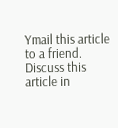Ymail this article to a friend.
Discuss this article in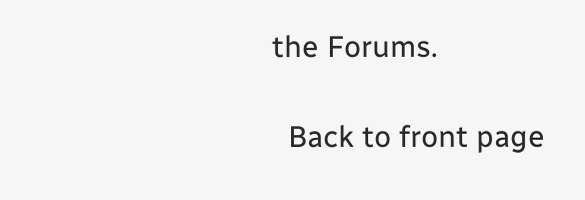the Forums.

  Back to front page